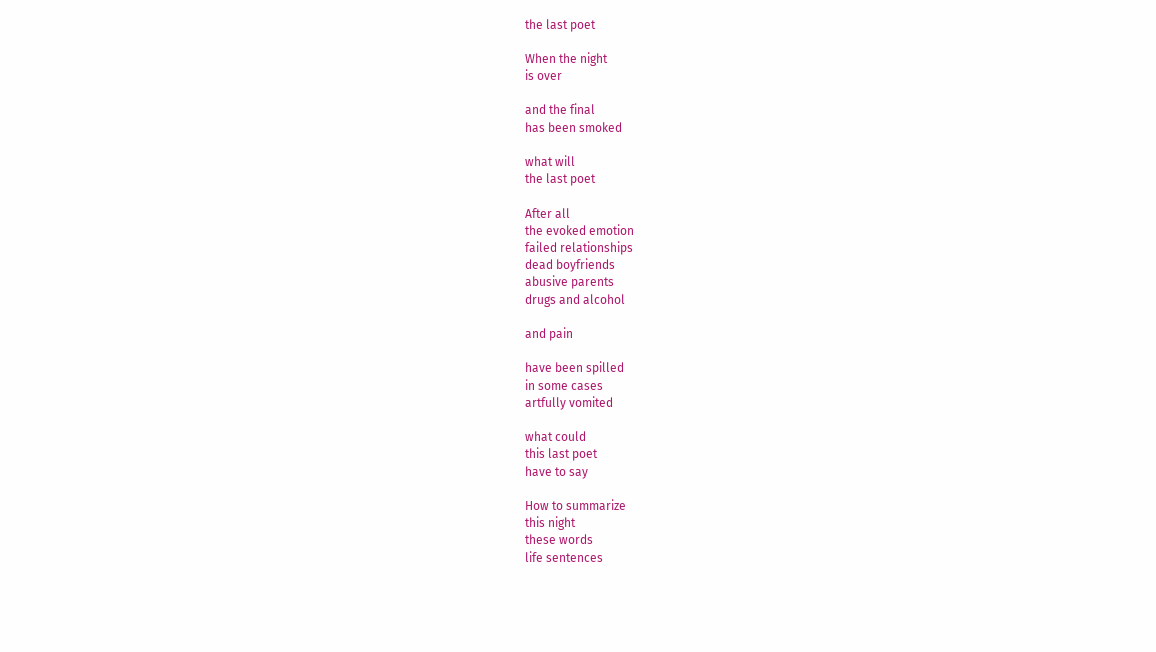the last poet

When the night
is over

and the final
has been smoked

what will
the last poet

After all
the evoked emotion
failed relationships
dead boyfriends
abusive parents
drugs and alcohol

and pain

have been spilled
in some cases
artfully vomited

what could
this last poet
have to say

How to summarize
this night
these words
life sentences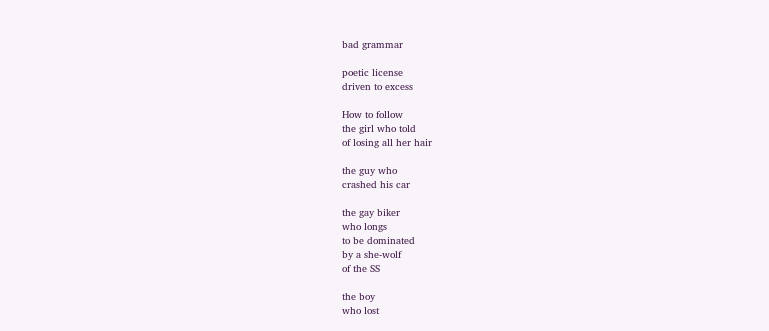bad grammar

poetic license
driven to excess

How to follow
the girl who told
of losing all her hair

the guy who
crashed his car

the gay biker
who longs
to be dominated
by a she-wolf
of the SS

the boy
who lost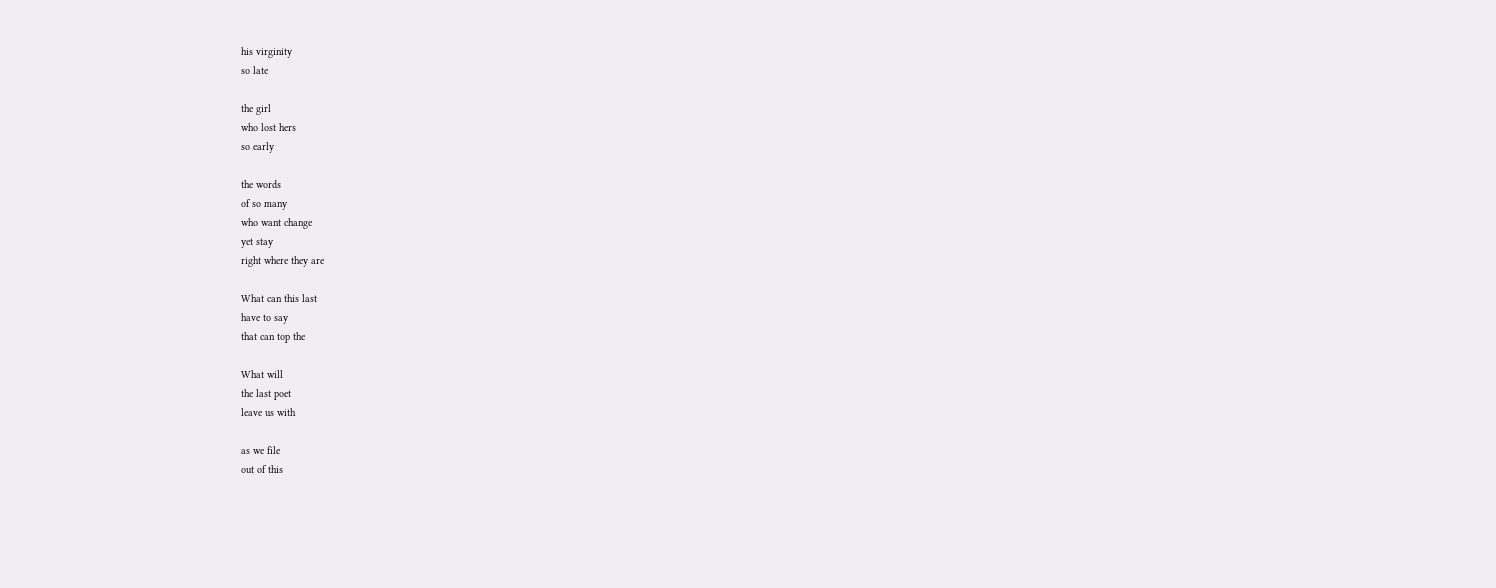his virginity
so late

the girl
who lost hers
so early

the words
of so many
who want change
yet stay
right where they are

What can this last
have to say
that can top the

What will
the last poet
leave us with

as we file
out of this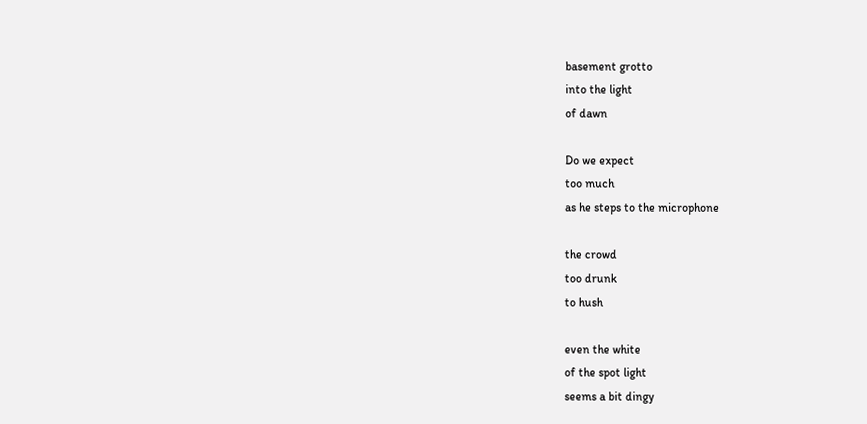basement grotto
into the light
of dawn

Do we expect
too much
as he steps to the microphone

the crowd
too drunk
to hush

even the white
of the spot light
seems a bit dingy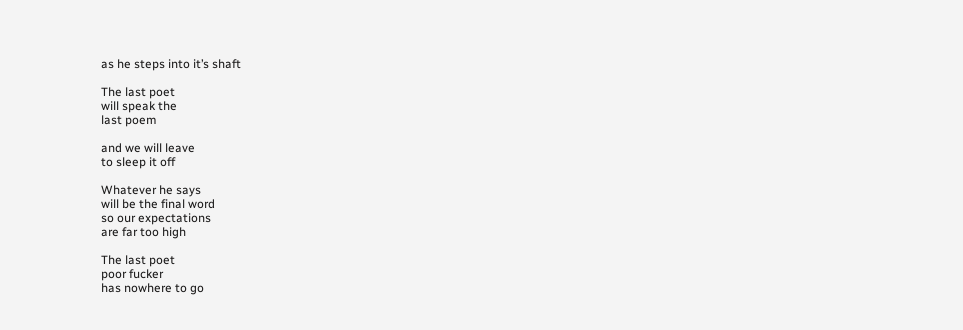as he steps into it’s shaft

The last poet
will speak the
last poem

and we will leave
to sleep it off

Whatever he says
will be the final word
so our expectations
are far too high

The last poet
poor fucker
has nowhere to go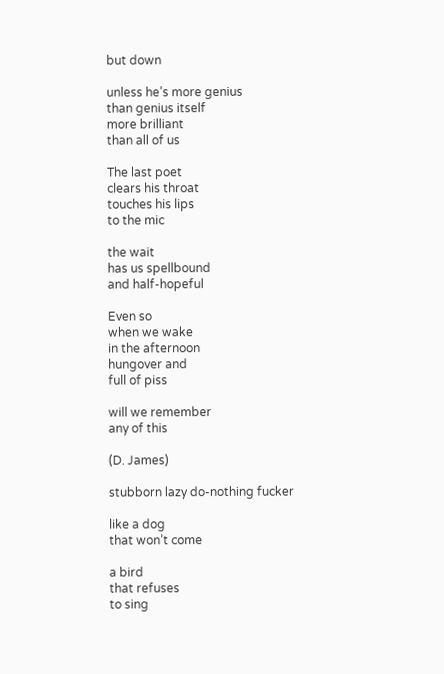but down

unless he’s more genius
than genius itself
more brilliant
than all of us

The last poet
clears his throat
touches his lips
to the mic

the wait
has us spellbound
and half-hopeful

Even so
when we wake
in the afternoon
hungover and
full of piss

will we remember
any of this

(D. James)

stubborn lazy do-nothing fucker

like a dog
that won’t come

a bird
that refuses
to sing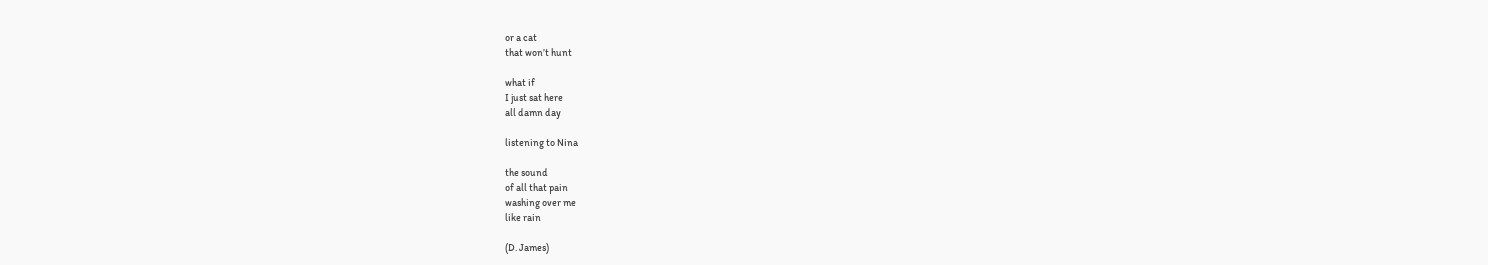or a cat
that won’t hunt

what if
I just sat here
all damn day

listening to Nina

the sound
of all that pain
washing over me
like rain

(D. James)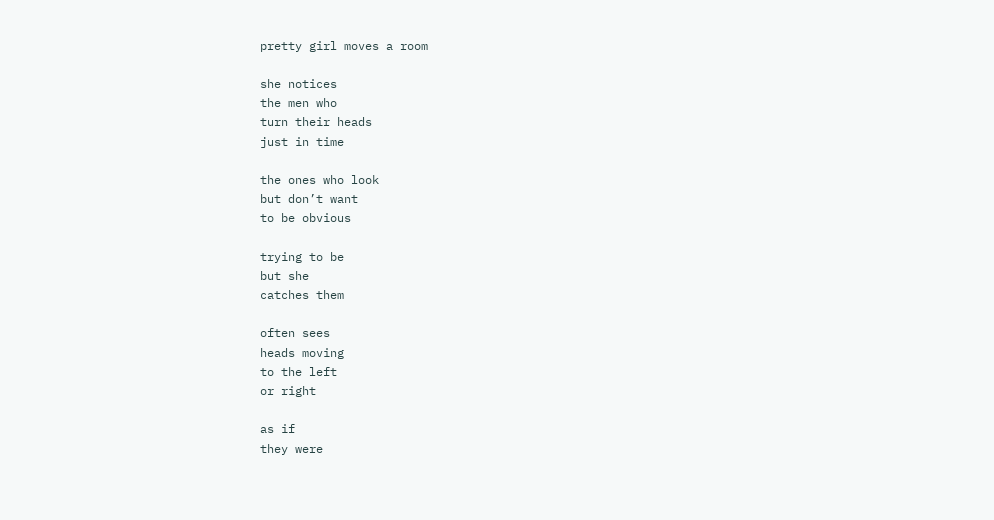pretty girl moves a room

she notices
the men who
turn their heads
just in time

the ones who look
but don’t want
to be obvious

trying to be
but she
catches them

often sees
heads moving
to the left
or right

as if
they were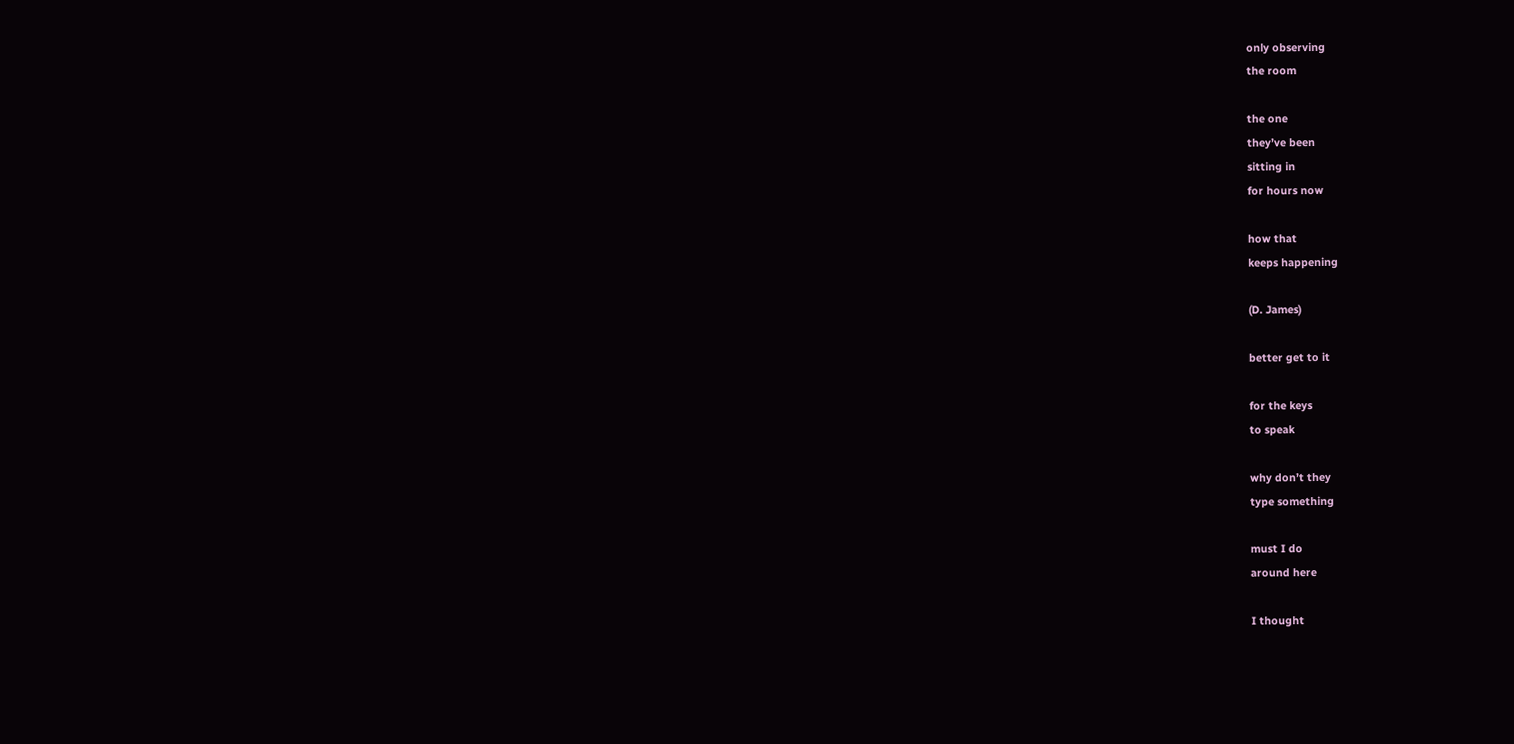only observing
the room

the one
they’ve been
sitting in
for hours now

how that
keeps happening

(D. James)

better get to it

for the keys
to speak

why don’t they
type something

must I do
around here

I thought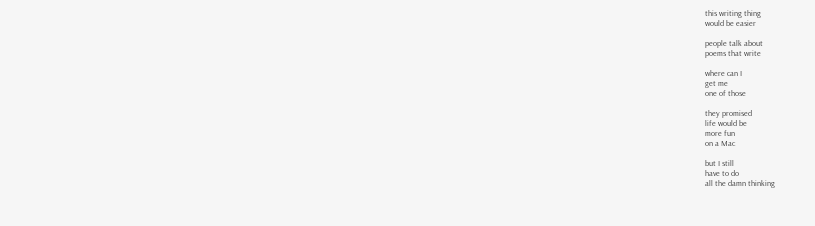this writing thing
would be easier

people talk about
poems that write

where can I
get me
one of those

they promised
life would be
more fun
on a Mac

but I still
have to do
all the damn thinking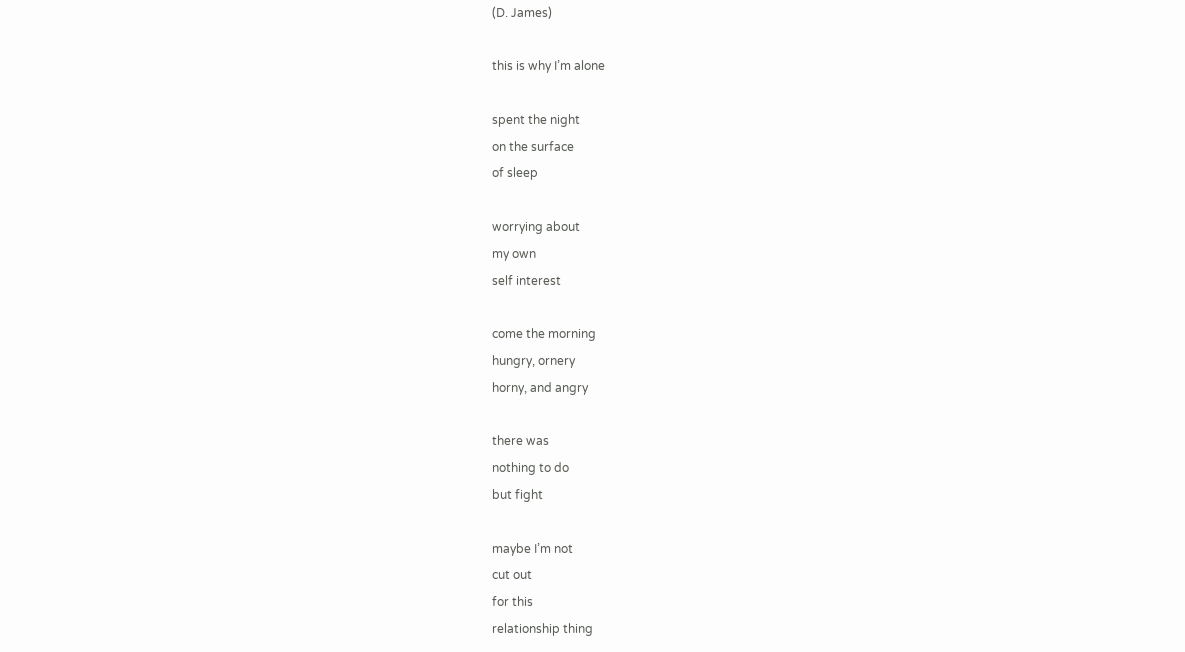(D. James)

this is why I’m alone

spent the night
on the surface
of sleep

worrying about
my own
self interest

come the morning
hungry, ornery
horny, and angry

there was
nothing to do
but fight

maybe I’m not
cut out
for this
relationship thing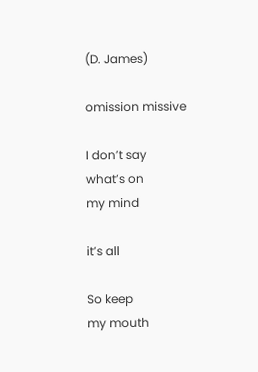(D. James)

omission missive

I don’t say
what’s on
my mind

it’s all

So keep
my mouth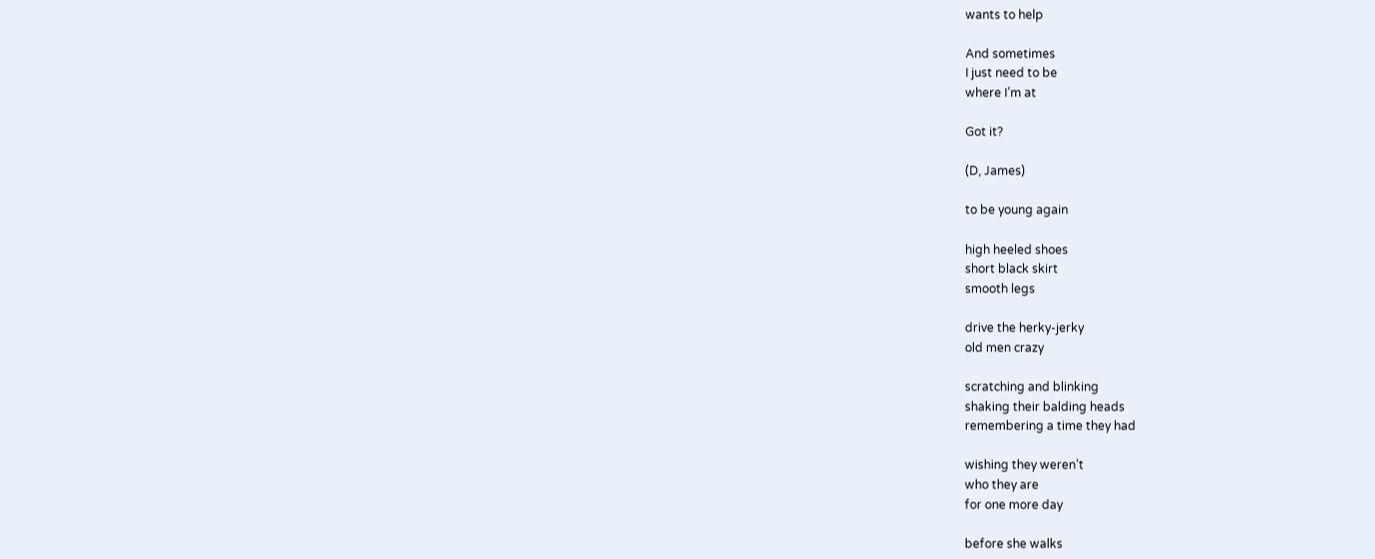wants to help

And sometimes
I just need to be
where I’m at

Got it?

(D, James)

to be young again

high heeled shoes
short black skirt
smooth legs

drive the herky-jerky
old men crazy

scratching and blinking
shaking their balding heads
remembering a time they had

wishing they weren’t
who they are
for one more day

before she walks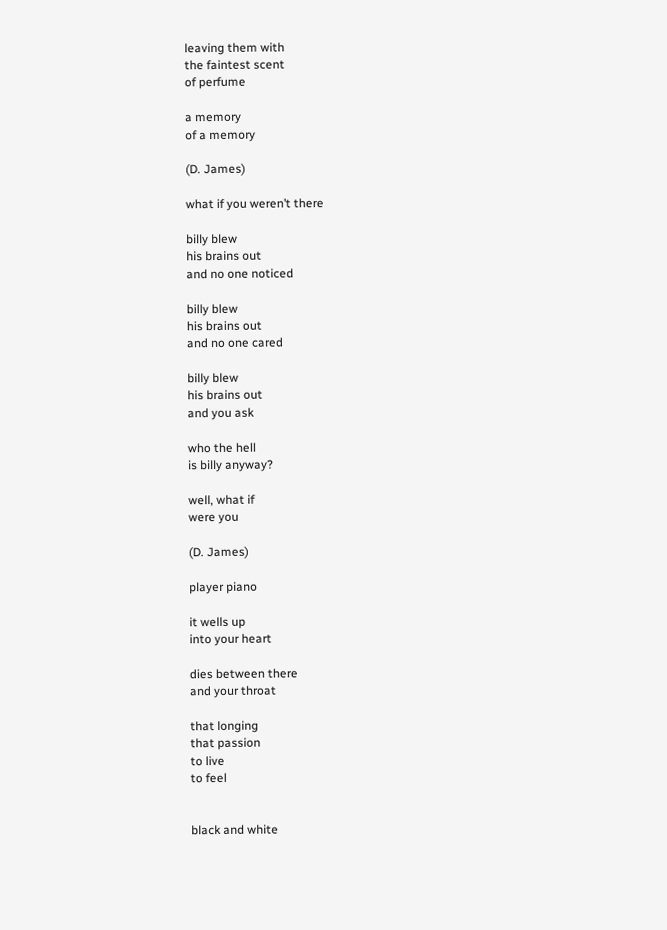leaving them with
the faintest scent
of perfume

a memory
of a memory

(D. James)

what if you weren’t there

billy blew
his brains out
and no one noticed

billy blew
his brains out
and no one cared

billy blew
his brains out
and you ask

who the hell
is billy anyway?

well, what if
were you

(D. James)

player piano

it wells up
into your heart

dies between there
and your throat

that longing
that passion
to live
to feel


black and white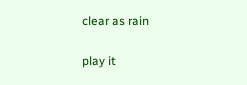clear as rain

play it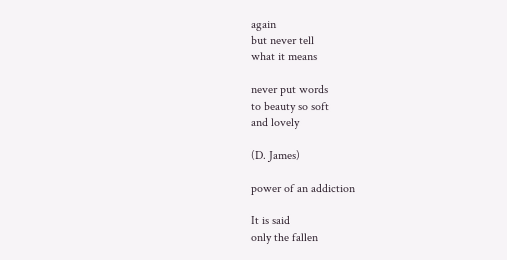again
but never tell
what it means

never put words
to beauty so soft
and lovely

(D. James)

power of an addiction

It is said
only the fallen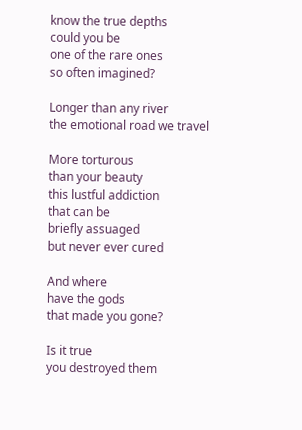know the true depths
could you be
one of the rare ones
so often imagined?

Longer than any river
the emotional road we travel

More torturous
than your beauty
this lustful addiction
that can be
briefly assuaged
but never ever cured

And where
have the gods
that made you gone?

Is it true
you destroyed them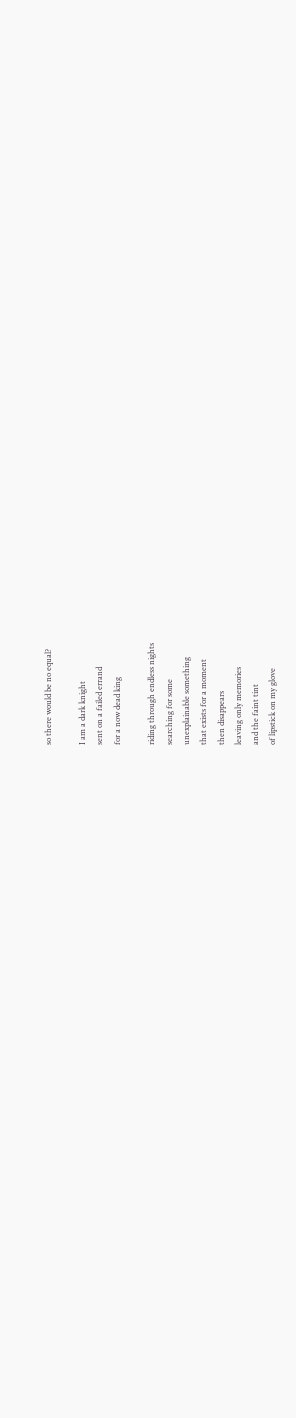so there would be no equal?

I am a dark knight
sent on a failed errand
for a now dead king

riding through endless nights
searching for some
unexplainable something
that exists for a moment
then disappears
leaving only memories
and the faint tint
of lipstick on my glove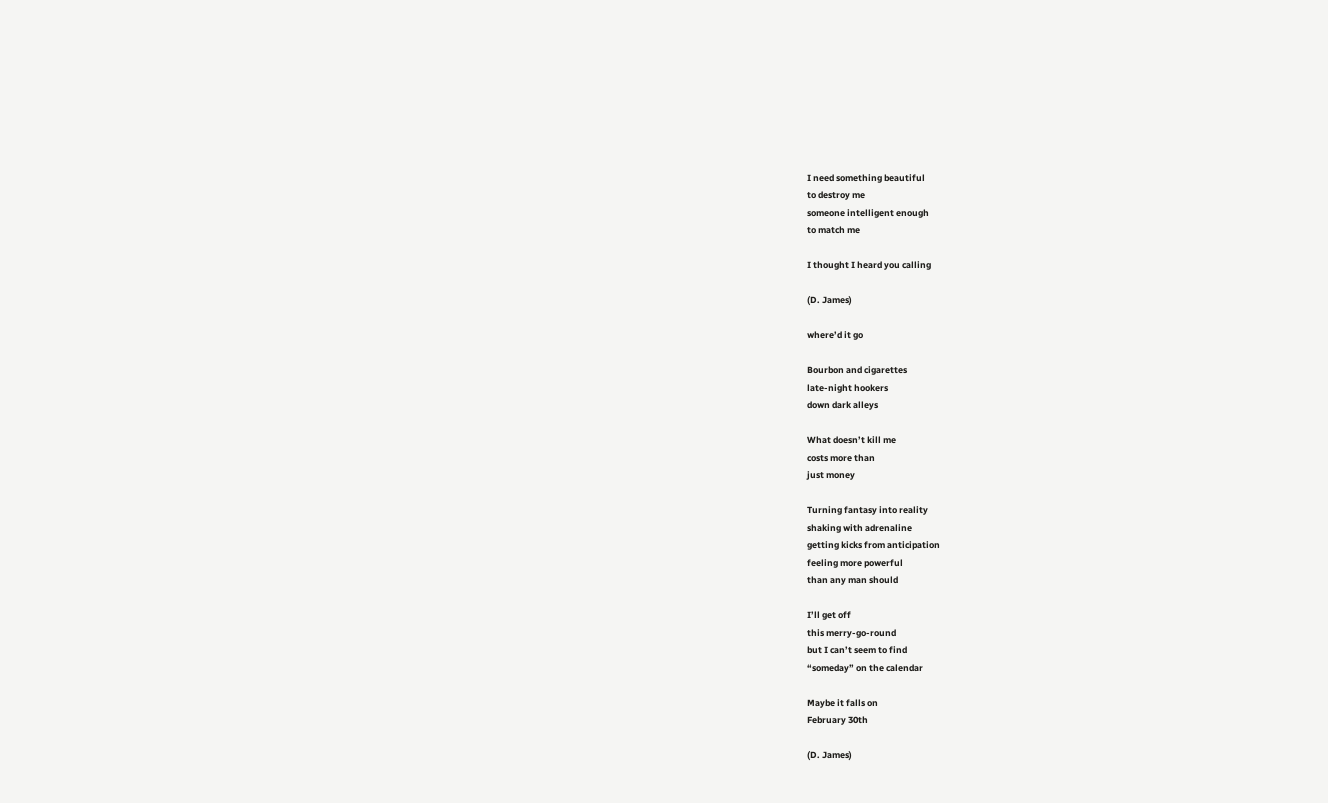I need something beautiful
to destroy me
someone intelligent enough
to match me

I thought I heard you calling

(D. James)

where’d it go

Bourbon and cigarettes
late-night hookers
down dark alleys

What doesn’t kill me
costs more than
just money

Turning fantasy into reality
shaking with adrenaline
getting kicks from anticipation
feeling more powerful
than any man should

I’ll get off
this merry-go-round
but I can’t seem to find
“someday” on the calendar

Maybe it falls on
February 30th

(D. James)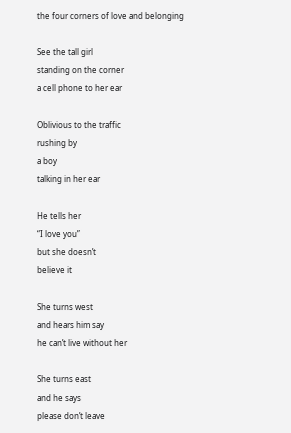the four corners of love and belonging

See the tall girl
standing on the corner
a cell phone to her ear

Oblivious to the traffic
rushing by
a boy
talking in her ear

He tells her
“I love you”
but she doesn’t
believe it

She turns west
and hears him say
he can’t live without her

She turns east
and he says
please don’t leave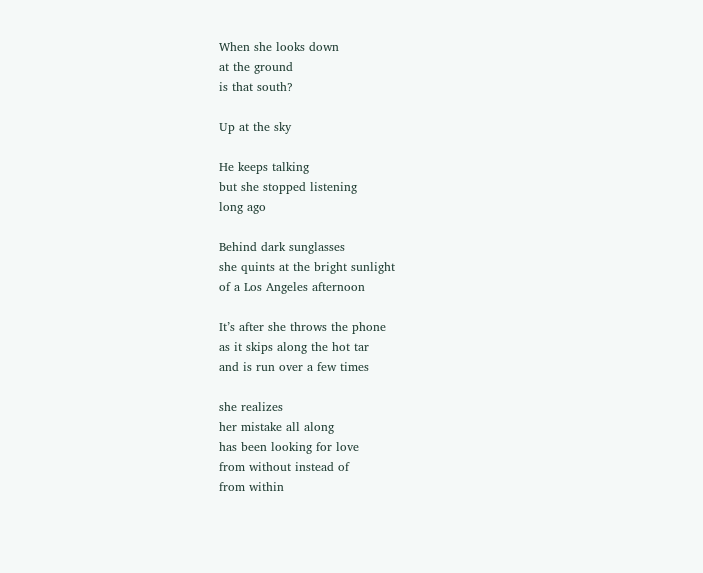When she looks down
at the ground
is that south?

Up at the sky

He keeps talking
but she stopped listening
long ago

Behind dark sunglasses
she quints at the bright sunlight
of a Los Angeles afternoon

It’s after she throws the phone
as it skips along the hot tar
and is run over a few times

she realizes
her mistake all along
has been looking for love
from without instead of
from within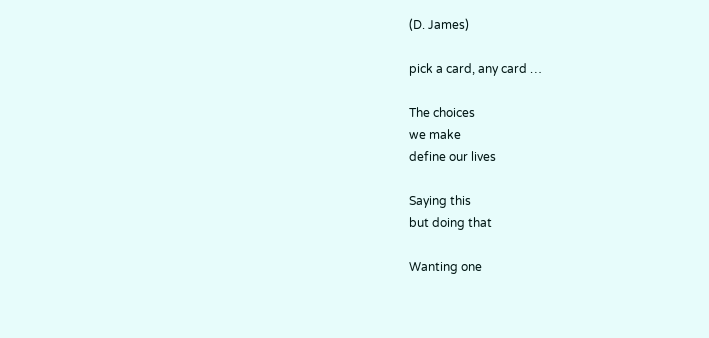(D. James)

pick a card, any card …

The choices
we make
define our lives

Saying this
but doing that

Wanting one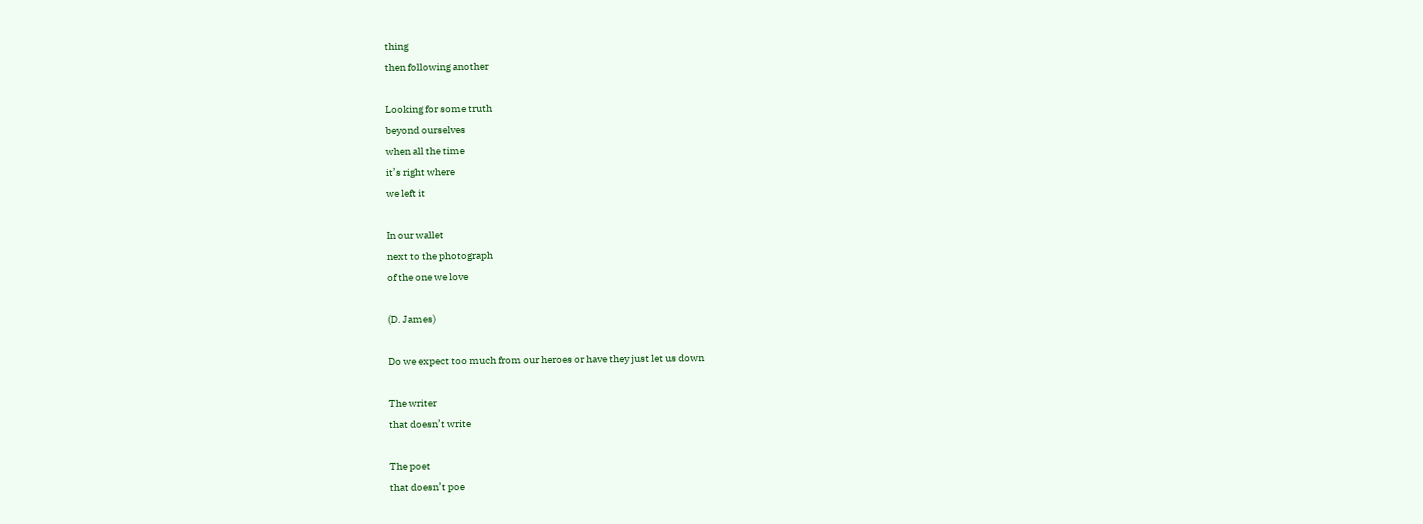thing
then following another

Looking for some truth
beyond ourselves
when all the time
it’s right where
we left it

In our wallet
next to the photograph
of the one we love

(D. James)

Do we expect too much from our heroes or have they just let us down

The writer
that doesn’t write

The poet
that doesn’t poe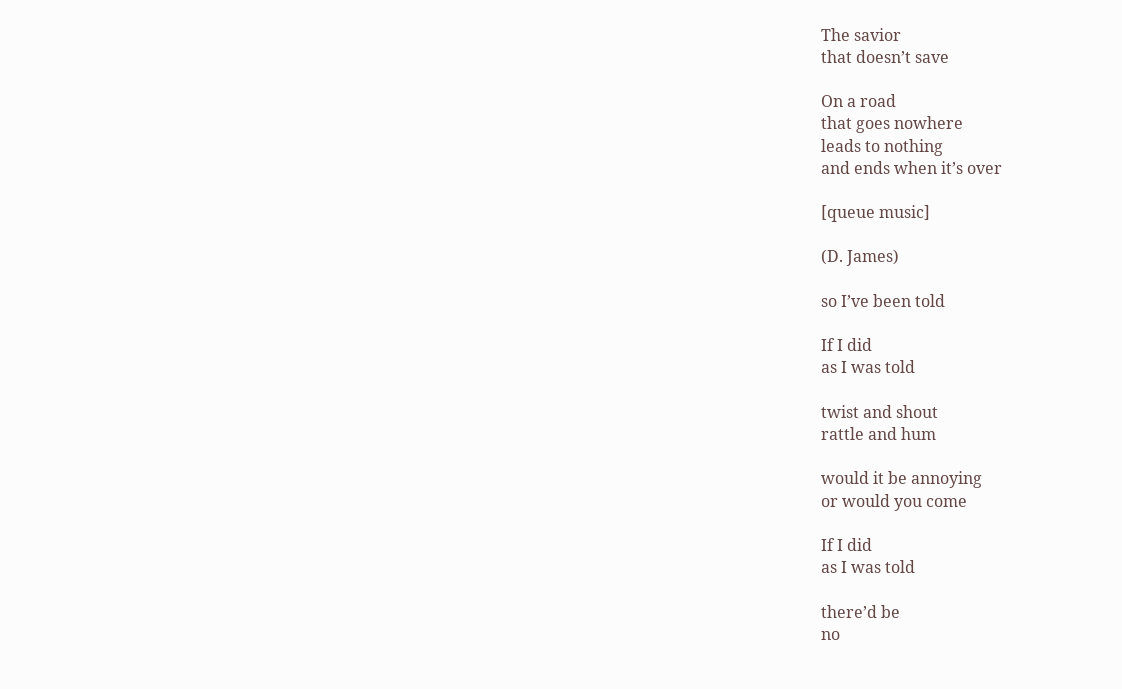The savior
that doesn’t save

On a road
that goes nowhere
leads to nothing
and ends when it’s over

[queue music]

(D. James)

so I’ve been told

If I did
as I was told

twist and shout
rattle and hum

would it be annoying
or would you come

If I did
as I was told

there’d be
no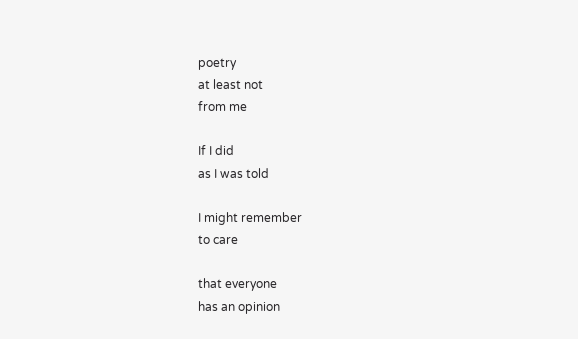poetry
at least not
from me

If I did
as I was told

I might remember
to care

that everyone
has an opinion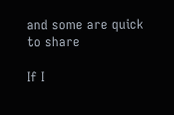and some are quick
to share

If I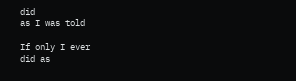did
as I was told

If only I ever
did as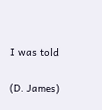I was told

(D. James)